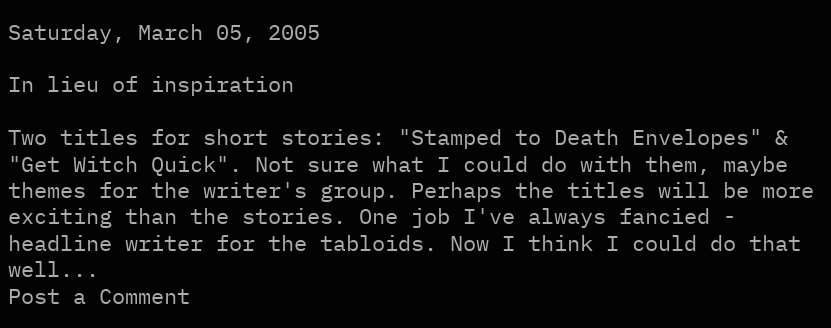Saturday, March 05, 2005

In lieu of inspiration

Two titles for short stories: "Stamped to Death Envelopes" & "Get Witch Quick". Not sure what I could do with them, maybe themes for the writer's group. Perhaps the titles will be more exciting than the stories. One job I've always fancied - headline writer for the tabloids. Now I think I could do that well...
Post a Comment